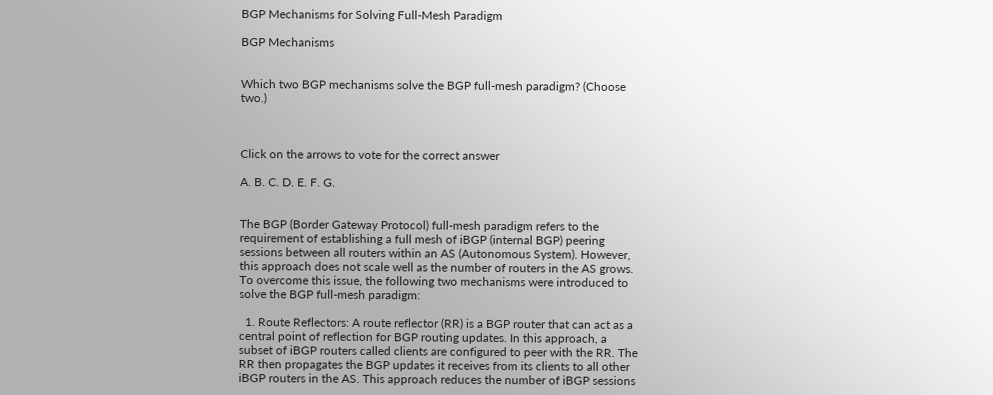BGP Mechanisms for Solving Full-Mesh Paradigm

BGP Mechanisms


Which two BGP mechanisms solve the BGP full-mesh paradigm? (Choose two.)



Click on the arrows to vote for the correct answer

A. B. C. D. E. F. G.


The BGP (Border Gateway Protocol) full-mesh paradigm refers to the requirement of establishing a full mesh of iBGP (internal BGP) peering sessions between all routers within an AS (Autonomous System). However, this approach does not scale well as the number of routers in the AS grows. To overcome this issue, the following two mechanisms were introduced to solve the BGP full-mesh paradigm:

  1. Route Reflectors: A route reflector (RR) is a BGP router that can act as a central point of reflection for BGP routing updates. In this approach, a subset of iBGP routers called clients are configured to peer with the RR. The RR then propagates the BGP updates it receives from its clients to all other iBGP routers in the AS. This approach reduces the number of iBGP sessions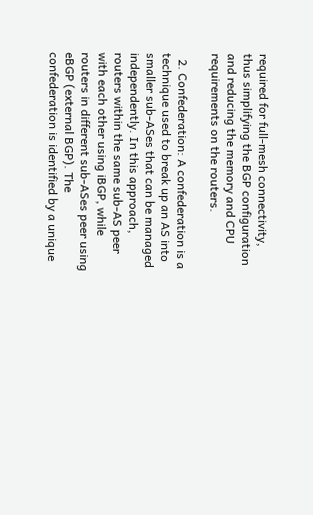required for full-mesh connectivity, thus simplifying the BGP configuration and reducing the memory and CPU requirements on the routers.

  2. Confederation: A confederation is a technique used to break up an AS into smaller sub-ASes that can be managed independently. In this approach, routers within the same sub-AS peer with each other using iBGP, while routers in different sub-ASes peer using eBGP (external BGP). The confederation is identified by a unique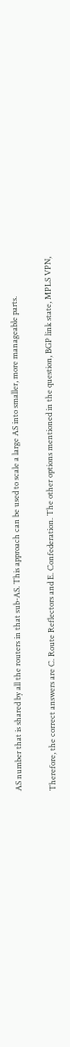AS number that is shared by all the routers in that sub-AS. This approach can be used to scale a large AS into smaller, more manageable parts.

Therefore, the correct answers are C. Route Reflectors and E. Confederation. The other options mentioned in the question, BGP link state, MPLS VPN,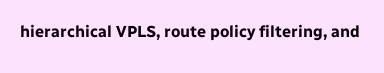hierarchical VPLS, route policy filtering, and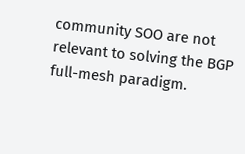community SOO are not relevant to solving the BGP full-mesh paradigm.